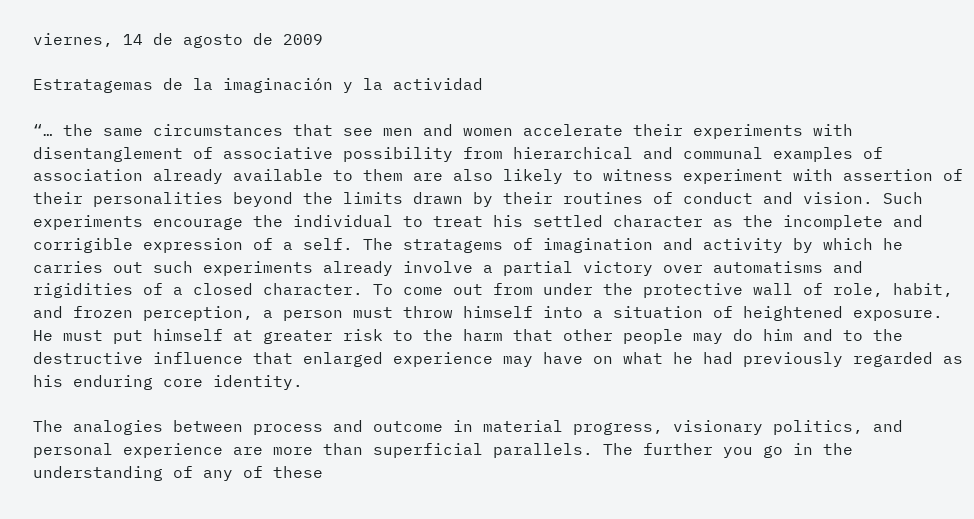viernes, 14 de agosto de 2009

Estratagemas de la imaginación y la actividad

“… the same circumstances that see men and women accelerate their experiments with disentanglement of associative possibility from hierarchical and communal examples of association already available to them are also likely to witness experiment with assertion of their personalities beyond the limits drawn by their routines of conduct and vision. Such experiments encourage the individual to treat his settled character as the incomplete and corrigible expression of a self. The stratagems of imagination and activity by which he carries out such experiments already involve a partial victory over automatisms and rigidities of a closed character. To come out from under the protective wall of role, habit, and frozen perception, a person must throw himself into a situation of heightened exposure. He must put himself at greater risk to the harm that other people may do him and to the destructive influence that enlarged experience may have on what he had previously regarded as his enduring core identity.

The analogies between process and outcome in material progress, visionary politics, and personal experience are more than superficial parallels. The further you go in the understanding of any of these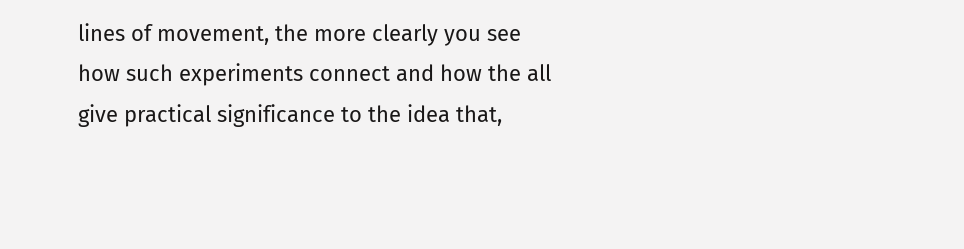lines of movement, the more clearly you see how such experiments connect and how the all give practical significance to the idea that,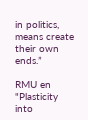in politics, means create their own ends.”

RMU en "Plasticity into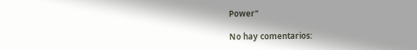Power"

No hay comentarios: